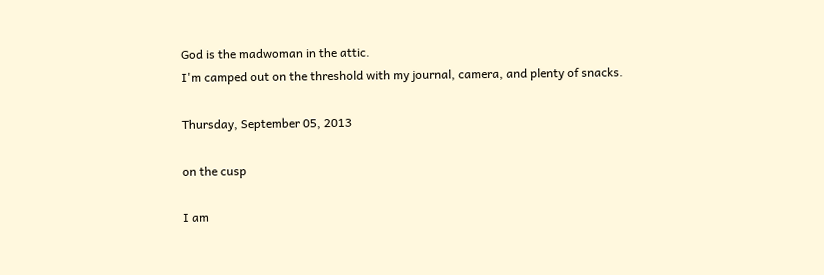God is the madwoman in the attic.
I'm camped out on the threshold with my journal, camera, and plenty of snacks.

Thursday, September 05, 2013

on the cusp

I am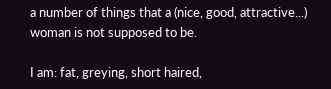a number of things that a (nice, good, attractive...) woman is not supposed to be.

I am: fat, greying, short haired,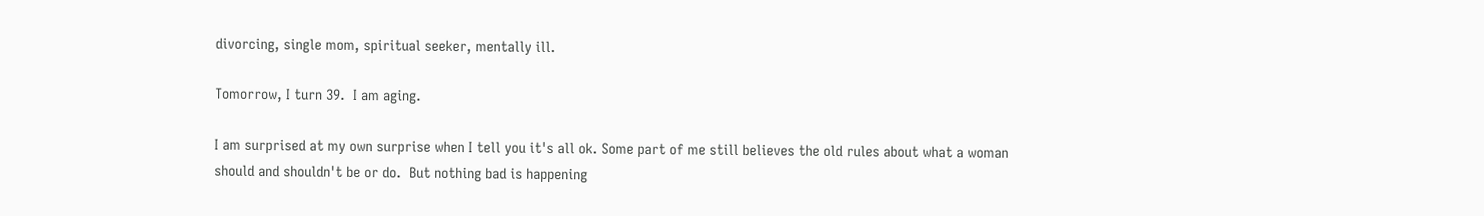divorcing, single mom, spiritual seeker, mentally ill.

Tomorrow, I turn 39.  I am aging.

I am surprised at my own surprise when I tell you it's all ok. Some part of me still believes the old rules about what a woman should and shouldn't be or do.  But nothing bad is happening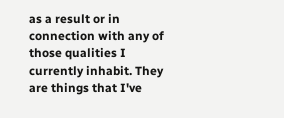as a result or in connection with any of those qualities I currently inhabit. They are things that I've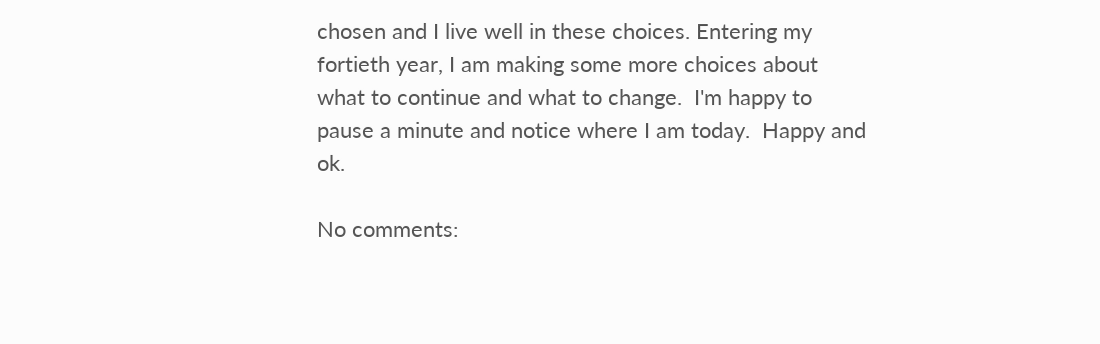chosen and I live well in these choices. Entering my fortieth year, I am making some more choices about what to continue and what to change.  I'm happy to pause a minute and notice where I am today.  Happy and ok.

No comments: